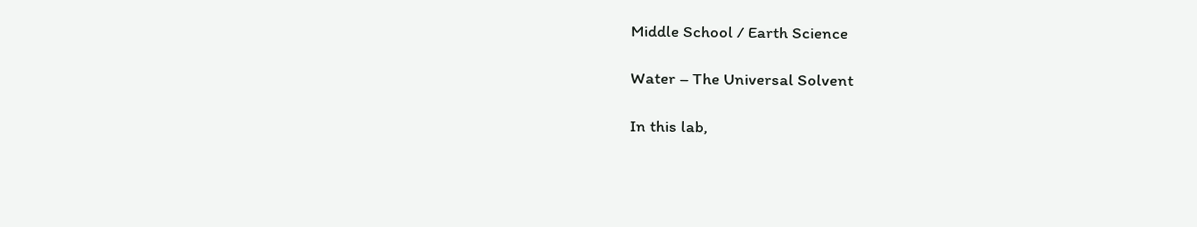Middle School / Earth Science

Water – The Universal Solvent

In this lab,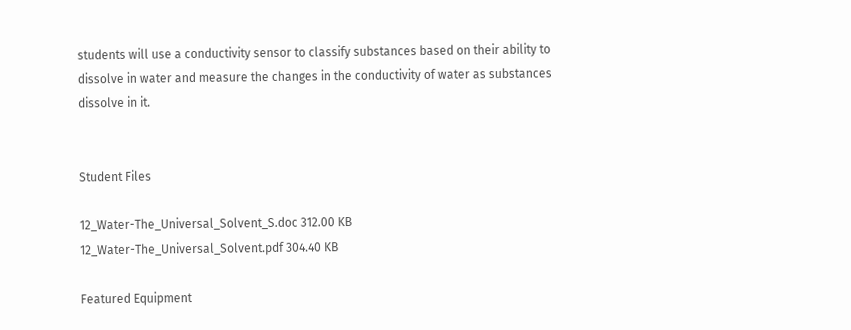students will use a conductivity sensor to classify substances based on their ability to dissolve in water and measure the changes in the conductivity of water as substances dissolve in it.


Student Files

12_Water-The_Universal_Solvent_S.doc 312.00 KB
12_Water-The_Universal_Solvent.pdf 304.40 KB

Featured Equipment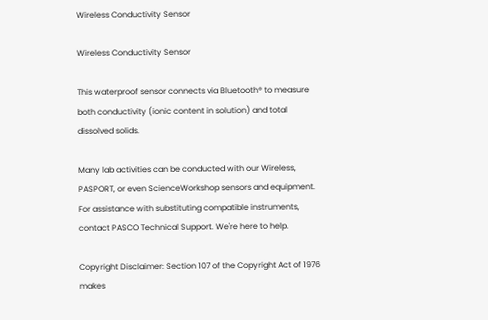Wireless Conductivity Sensor

Wireless Conductivity Sensor

This waterproof sensor connects via Bluetooth® to measure both conductivity (ionic content in solution) and total dissolved solids.

Many lab activities can be conducted with our Wireless, PASPORT, or even ScienceWorkshop sensors and equipment. For assistance with substituting compatible instruments, contact PASCO Technical Support. We're here to help.

Copyright Disclaimer: Section 107 of the Copyright Act of 1976 makes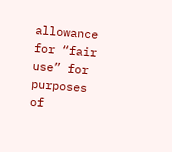allowance for “fair use” for purposes of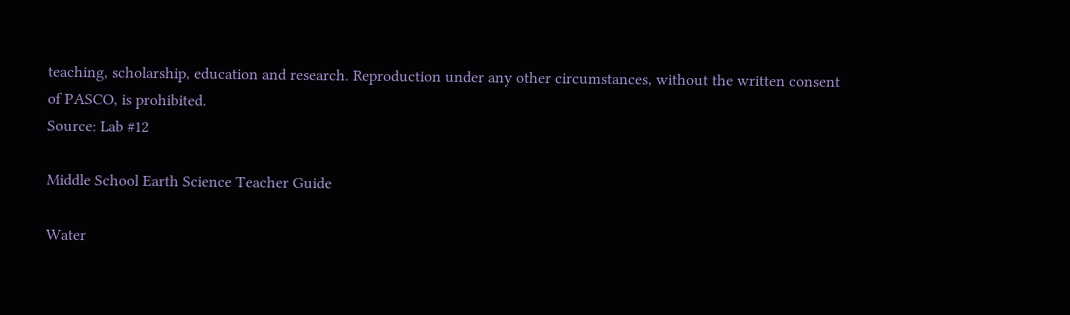teaching, scholarship, education and research. Reproduction under any other circumstances, without the written consent of PASCO, is prohibited.
Source: Lab #12

Middle School Earth Science Teacher Guide

Water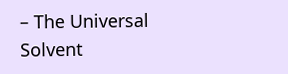– The Universal Solvent